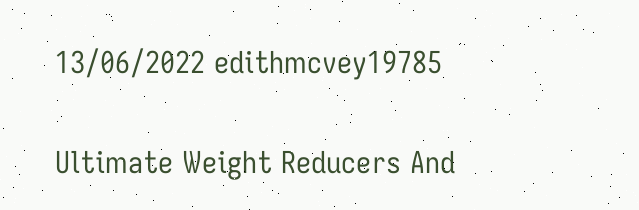13/06/2022 edithmcvey19785

Ultimate Weight Reducers And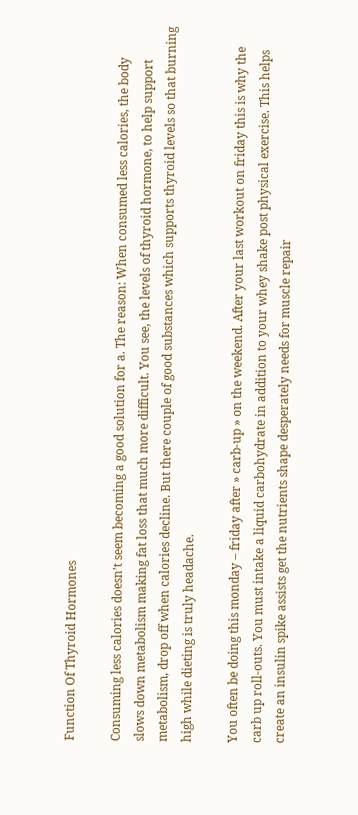Function Of Thyroid Hormones

Consuming less calories doesn’t seem becoming a good solution for a. The reason: When consumed less calories, the body slows down metabolism making fat loss that much more difficult. You see, the levels of thyroid hormone, to help support metabolism, drop off when calories decline. But there couple of good substances which supports thyroid levels so that burning high while dieting is truly headache.

You often be doing this monday – friday after » carb-up » on the weekend. After your last workout on friday this is why the carb up roll-outs. You must intake a liquid carbohydrate in addition to your whey shake post physical exercise. This helps create an insulin spike assists get the nutrients shape desperately needs for muscle repair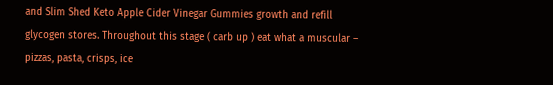and Slim Shed Keto Apple Cider Vinegar Gummies growth and refill glycogen stores. Throughout this stage ( carb up ) eat what a muscular – pizzas, pasta, crisps, ice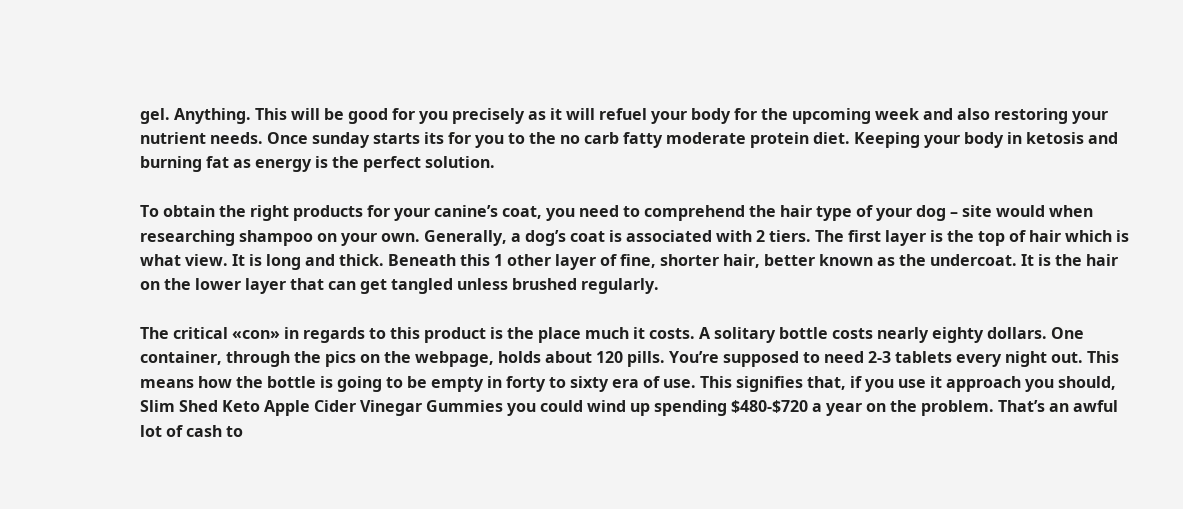gel. Anything. This will be good for you precisely as it will refuel your body for the upcoming week and also restoring your nutrient needs. Once sunday starts its for you to the no carb fatty moderate protein diet. Keeping your body in ketosis and burning fat as energy is the perfect solution.

To obtain the right products for your canine’s coat, you need to comprehend the hair type of your dog – site would when researching shampoo on your own. Generally, a dog’s coat is associated with 2 tiers. The first layer is the top of hair which is what view. It is long and thick. Beneath this 1 other layer of fine, shorter hair, better known as the undercoat. It is the hair on the lower layer that can get tangled unless brushed regularly.

The critical «con» in regards to this product is the place much it costs. A solitary bottle costs nearly eighty dollars. One container, through the pics on the webpage, holds about 120 pills. You’re supposed to need 2-3 tablets every night out. This means how the bottle is going to be empty in forty to sixty era of use. This signifies that, if you use it approach you should, Slim Shed Keto Apple Cider Vinegar Gummies you could wind up spending $480-$720 a year on the problem. That’s an awful lot of cash to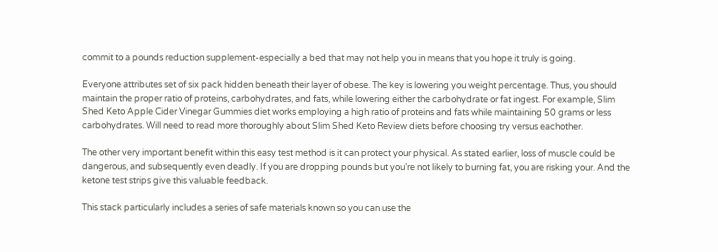commit to a pounds reduction supplement-especially a bed that may not help you in means that you hope it truly is going.

Everyone attributes set of six pack hidden beneath their layer of obese. The key is lowering you weight percentage. Thus, you should maintain the proper ratio of proteins, carbohydrates, and fats, while lowering either the carbohydrate or fat ingest. For example, Slim Shed Keto Apple Cider Vinegar Gummies diet works employing a high ratio of proteins and fats while maintaining 50 grams or less carbohydrates. Will need to read more thoroughly about Slim Shed Keto Review diets before choosing try versus eachother.

The other very important benefit within this easy test method is it can protect your physical. As stated earlier, loss of muscle could be dangerous, and subsequently even deadly. If you are dropping pounds but you’re not likely to burning fat, you are risking your. And the ketone test strips give this valuable feedback.

This stack particularly includes a series of safe materials known so you can use the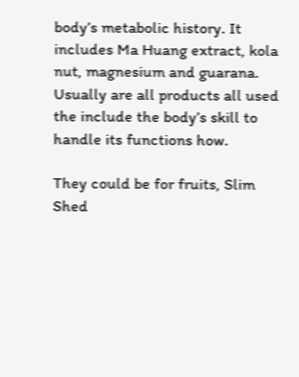body’s metabolic history. It includes Ma Huang extract, kola nut, magnesium and guarana. Usually are all products all used the include the body’s skill to handle its functions how.

They could be for fruits, Slim Shed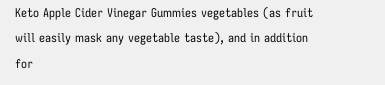Keto Apple Cider Vinegar Gummies vegetables (as fruit will easily mask any vegetable taste), and in addition for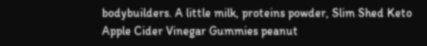bodybuilders. A little milk, proteins powder, Slim Shed Keto Apple Cider Vinegar Gummies peanut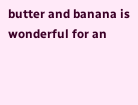butter and banana is wonderful for an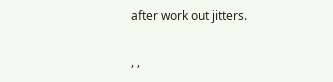after work out jitters.

, ,